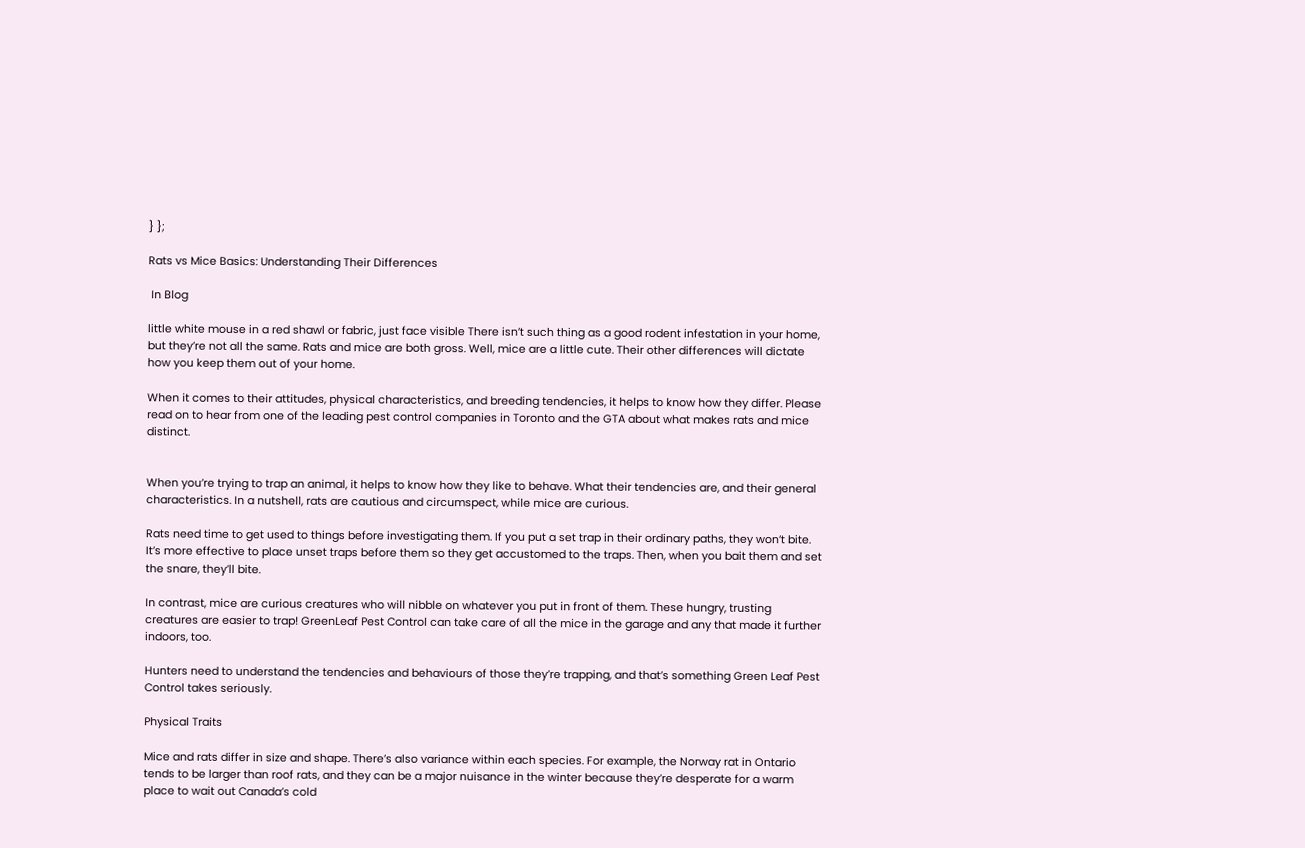} };

Rats vs Mice Basics: Understanding Their Differences

 In Blog

little white mouse in a red shawl or fabric, just face visible There isn’t such thing as a good rodent infestation in your home, but they’re not all the same. Rats and mice are both gross. Well, mice are a little cute. Their other differences will dictate how you keep them out of your home.

When it comes to their attitudes, physical characteristics, and breeding tendencies, it helps to know how they differ. Please read on to hear from one of the leading pest control companies in Toronto and the GTA about what makes rats and mice distinct.


When you’re trying to trap an animal, it helps to know how they like to behave. What their tendencies are, and their general characteristics. In a nutshell, rats are cautious and circumspect, while mice are curious.

Rats need time to get used to things before investigating them. If you put a set trap in their ordinary paths, they won’t bite. It’s more effective to place unset traps before them so they get accustomed to the traps. Then, when you bait them and set the snare, they’ll bite.

In contrast, mice are curious creatures who will nibble on whatever you put in front of them. These hungry, trusting creatures are easier to trap! GreenLeaf Pest Control can take care of all the mice in the garage and any that made it further indoors, too.

Hunters need to understand the tendencies and behaviours of those they’re trapping, and that’s something Green Leaf Pest Control takes seriously.

Physical Traits

Mice and rats differ in size and shape. There’s also variance within each species. For example, the Norway rat in Ontario tends to be larger than roof rats, and they can be a major nuisance in the winter because they’re desperate for a warm place to wait out Canada’s cold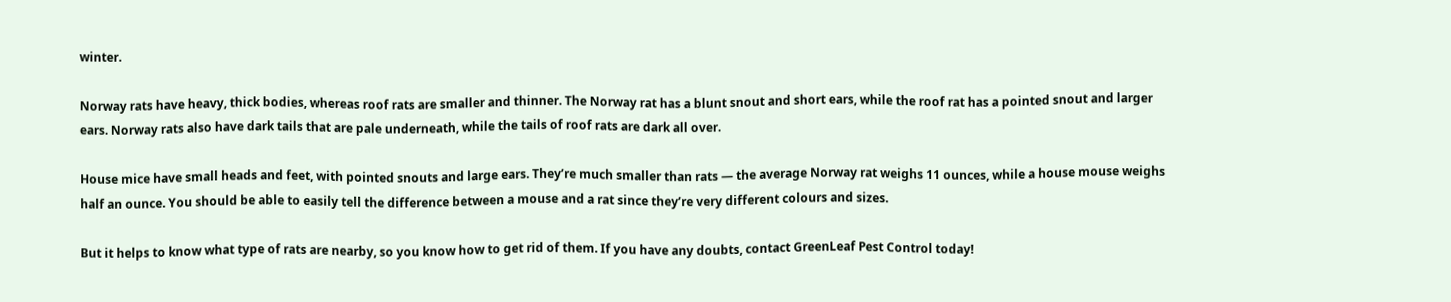winter.

Norway rats have heavy, thick bodies, whereas roof rats are smaller and thinner. The Norway rat has a blunt snout and short ears, while the roof rat has a pointed snout and larger ears. Norway rats also have dark tails that are pale underneath, while the tails of roof rats are dark all over.

House mice have small heads and feet, with pointed snouts and large ears. They’re much smaller than rats — the average Norway rat weighs 11 ounces, while a house mouse weighs half an ounce. You should be able to easily tell the difference between a mouse and a rat since they’re very different colours and sizes.

But it helps to know what type of rats are nearby, so you know how to get rid of them. If you have any doubts, contact GreenLeaf Pest Control today!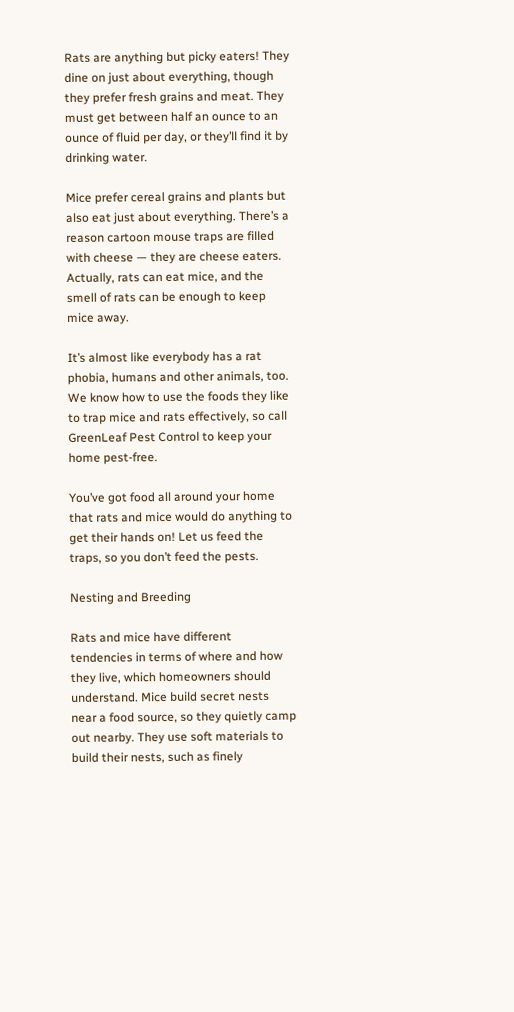Rats are anything but picky eaters! They dine on just about everything, though they prefer fresh grains and meat. They must get between half an ounce to an ounce of fluid per day, or they’ll find it by drinking water.

Mice prefer cereal grains and plants but also eat just about everything. There’s a reason cartoon mouse traps are filled with cheese — they are cheese eaters. Actually, rats can eat mice, and the smell of rats can be enough to keep mice away.

It’s almost like everybody has a rat phobia, humans and other animals, too. We know how to use the foods they like to trap mice and rats effectively, so call GreenLeaf Pest Control to keep your home pest-free.

You’ve got food all around your home that rats and mice would do anything to get their hands on! Let us feed the traps, so you don’t feed the pests.

Nesting and Breeding

Rats and mice have different tendencies in terms of where and how they live, which homeowners should understand. Mice build secret nests near a food source, so they quietly camp out nearby. They use soft materials to build their nests, such as finely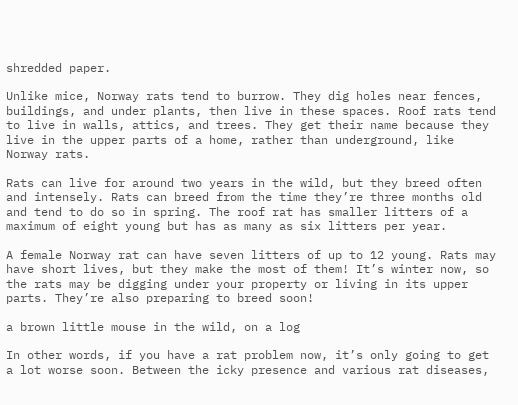shredded paper.

Unlike mice, Norway rats tend to burrow. They dig holes near fences, buildings, and under plants, then live in these spaces. Roof rats tend to live in walls, attics, and trees. They get their name because they live in the upper parts of a home, rather than underground, like Norway rats.

Rats can live for around two years in the wild, but they breed often and intensely. Rats can breed from the time they’re three months old and tend to do so in spring. The roof rat has smaller litters of a maximum of eight young but has as many as six litters per year.

A female Norway rat can have seven litters of up to 12 young. Rats may have short lives, but they make the most of them! It’s winter now, so the rats may be digging under your property or living in its upper parts. They’re also preparing to breed soon!

a brown little mouse in the wild, on a log

In other words, if you have a rat problem now, it’s only going to get a lot worse soon. Between the icky presence and various rat diseases,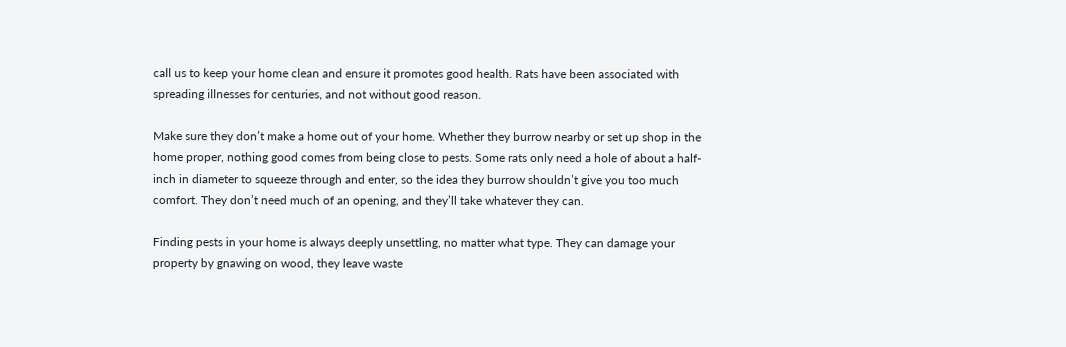call us to keep your home clean and ensure it promotes good health. Rats have been associated with spreading illnesses for centuries, and not without good reason.

Make sure they don’t make a home out of your home. Whether they burrow nearby or set up shop in the home proper, nothing good comes from being close to pests. Some rats only need a hole of about a half-inch in diameter to squeeze through and enter, so the idea they burrow shouldn’t give you too much comfort. They don’t need much of an opening, and they’ll take whatever they can.

Finding pests in your home is always deeply unsettling, no matter what type. They can damage your property by gnawing on wood, they leave waste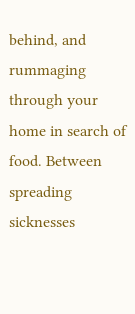behind, and rummaging through your home in search of food. Between spreading sicknesses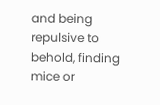and being repulsive to behold, finding mice or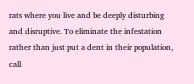rats where you live and be deeply disturbing and disruptive. To eliminate the infestation rather than just put a dent in their population, call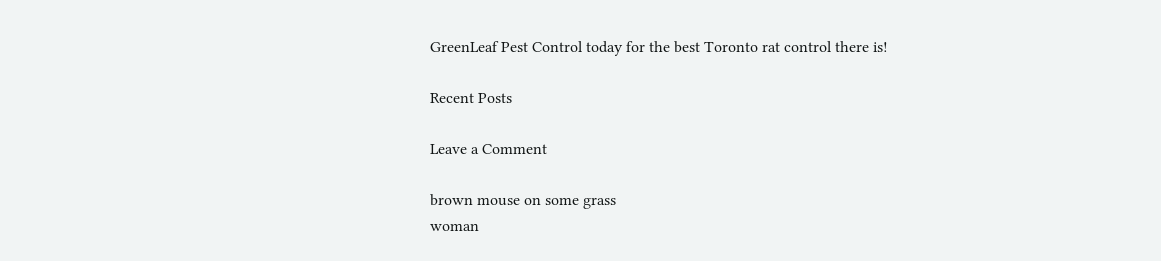GreenLeaf Pest Control today for the best Toronto rat control there is!

Recent Posts

Leave a Comment

brown mouse on some grass
woman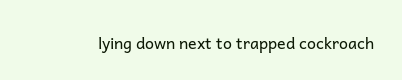lying down next to trapped cockroach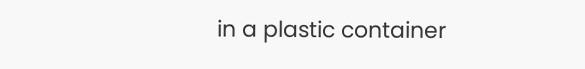in a plastic container